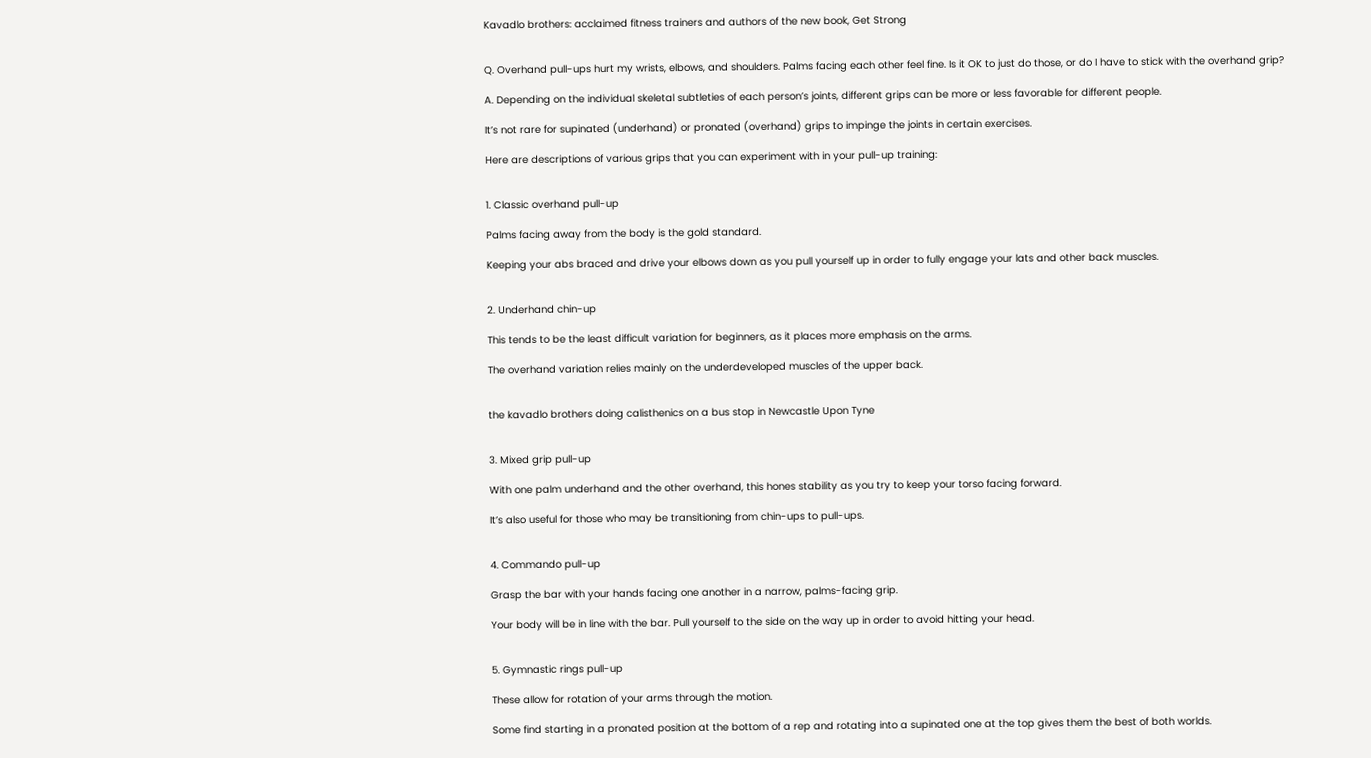Kavadlo brothers: acclaimed fitness trainers and authors of the new book, Get Strong


Q. Overhand pull-ups hurt my wrists, elbows, and shoulders. Palms facing each other feel fine. Is it OK to just do those, or do I have to stick with the overhand grip?

A. Depending on the individual skeletal subtleties of each person’s joints, different grips can be more or less favorable for different people.

It’s not rare for supinated (underhand) or pronated (overhand) grips to impinge the joints in certain exercises.

Here are descriptions of various grips that you can experiment with in your pull-up training:


1. Classic overhand pull-up

Palms facing away from the body is the gold standard.

Keeping your abs braced and drive your elbows down as you pull yourself up in order to fully engage your lats and other back muscles.


2. Underhand chin-up

This tends to be the least difficult variation for beginners, as it places more emphasis on the arms.

The overhand variation relies mainly on the underdeveloped muscles of the upper back.


the kavadlo brothers doing calisthenics on a bus stop in Newcastle Upon Tyne


3. Mixed grip pull-up

With one palm underhand and the other overhand, this hones stability as you try to keep your torso facing forward.

It’s also useful for those who may be transitioning from chin-ups to pull-ups.


4. Commando pull-up

Grasp the bar with your hands facing one another in a narrow, palms-facing grip.

Your body will be in line with the bar. Pull yourself to the side on the way up in order to avoid hitting your head.


5. Gymnastic rings pull-up

These allow for rotation of your arms through the motion.

Some find starting in a pronated position at the bottom of a rep and rotating into a supinated one at the top gives them the best of both worlds.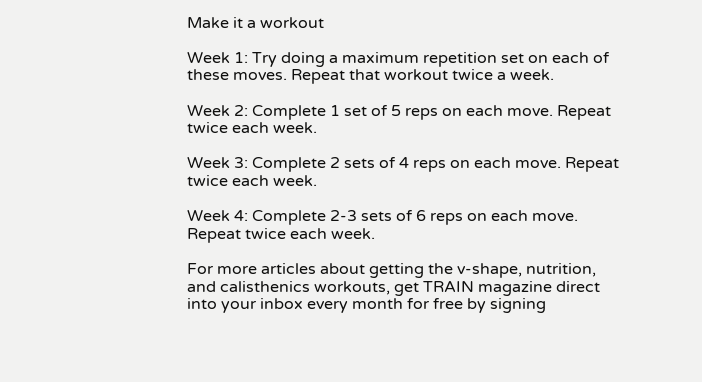Make it a workout

Week 1: Try doing a maximum repetition set on each of these moves. Repeat that workout twice a week.

Week 2: Complete 1 set of 5 reps on each move. Repeat twice each week.

Week 3: Complete 2 sets of 4 reps on each move. Repeat twice each week.

Week 4: Complete 2-3 sets of 6 reps on each move. Repeat twice each week.

For more articles about getting the v-shape, nutrition, and calisthenics workouts, get TRAIN magazine direct into your inbox every month for free by signing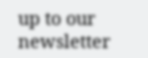up to our newsletter